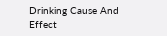Drinking Cause And Effect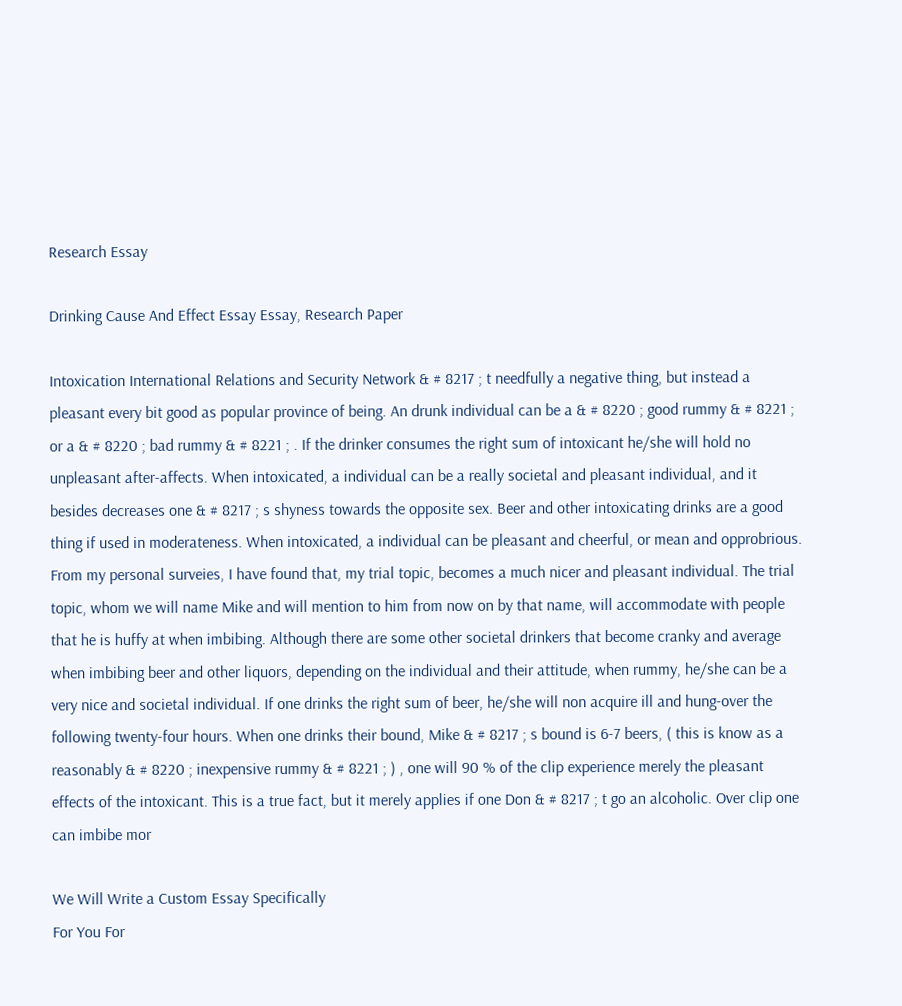Research Essay

Drinking Cause And Effect Essay Essay, Research Paper

Intoxication International Relations and Security Network & # 8217 ; t needfully a negative thing, but instead a pleasant every bit good as popular province of being. An drunk individual can be a & # 8220 ; good rummy & # 8221 ; or a & # 8220 ; bad rummy & # 8221 ; . If the drinker consumes the right sum of intoxicant he/she will hold no unpleasant after-affects. When intoxicated, a individual can be a really societal and pleasant individual, and it besides decreases one & # 8217 ; s shyness towards the opposite sex. Beer and other intoxicating drinks are a good thing if used in moderateness. When intoxicated, a individual can be pleasant and cheerful, or mean and opprobrious. From my personal surveies, I have found that, my trial topic, becomes a much nicer and pleasant individual. The trial topic, whom we will name Mike and will mention to him from now on by that name, will accommodate with people that he is huffy at when imbibing. Although there are some other societal drinkers that become cranky and average when imbibing beer and other liquors, depending on the individual and their attitude, when rummy, he/she can be a very nice and societal individual. If one drinks the right sum of beer, he/she will non acquire ill and hung-over the following twenty-four hours. When one drinks their bound, Mike & # 8217 ; s bound is 6-7 beers, ( this is know as a reasonably & # 8220 ; inexpensive rummy & # 8221 ; ) , one will 90 % of the clip experience merely the pleasant effects of the intoxicant. This is a true fact, but it merely applies if one Don & # 8217 ; t go an alcoholic. Over clip one can imbibe mor

We Will Write a Custom Essay Specifically
For You For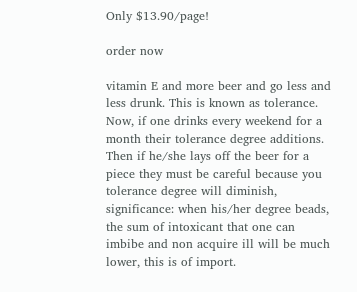Only $13.90/page!

order now

vitamin E and more beer and go less and less drunk. This is known as tolerance. Now, if one drinks every weekend for a month their tolerance degree additions. Then if he/she lays off the beer for a piece they must be careful because you tolerance degree will diminish, significance: when his/her degree beads, the sum of intoxicant that one can imbibe and non acquire ill will be much lower, this is of import.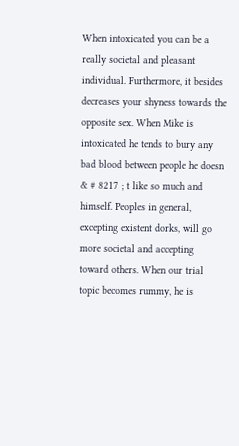When intoxicated you can be a really societal and pleasant individual. Furthermore, it besides decreases your shyness towards the opposite sex. When Mike is intoxicated he tends to bury any bad blood between people he doesn & # 8217 ; t like so much and himself. Peoples in general, excepting existent dorks, will go more societal and accepting toward others. When our trial topic becomes rummy, he is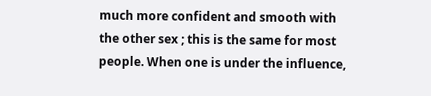much more confident and smooth with the other sex ; this is the same for most people. When one is under the influence,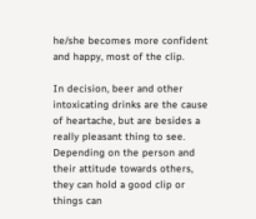he/she becomes more confident and happy, most of the clip.

In decision, beer and other intoxicating drinks are the cause of heartache, but are besides a really pleasant thing to see. Depending on the person and their attitude towards others, they can hold a good clip or things can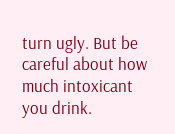turn ugly. But be careful about how much intoxicant you drink.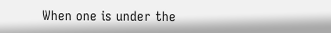When one is under the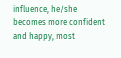influence, he/she becomes more confident and happy, most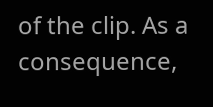of the clip. As a consequence,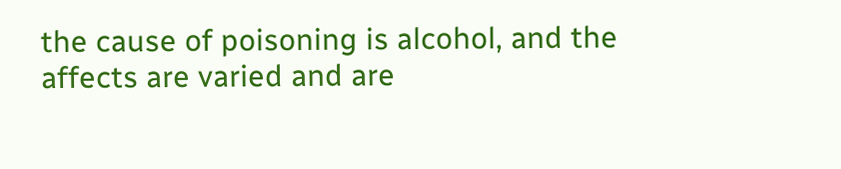the cause of poisoning is alcohol, and the affects are varied and are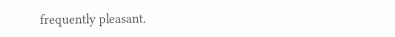frequently pleasant.